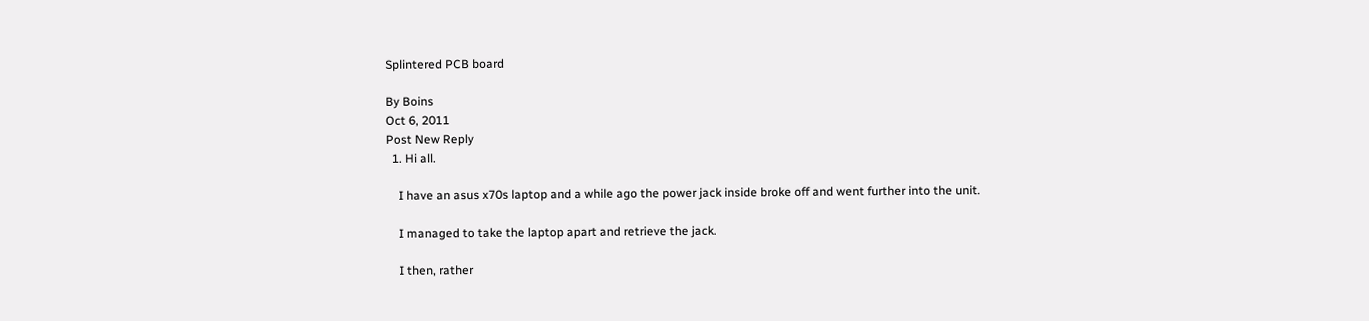Splintered PCB board

By Boins
Oct 6, 2011
Post New Reply
  1. Hi all.

    I have an asus x70s laptop and a while ago the power jack inside broke off and went further into the unit.

    I managed to take the laptop apart and retrieve the jack.

    I then, rather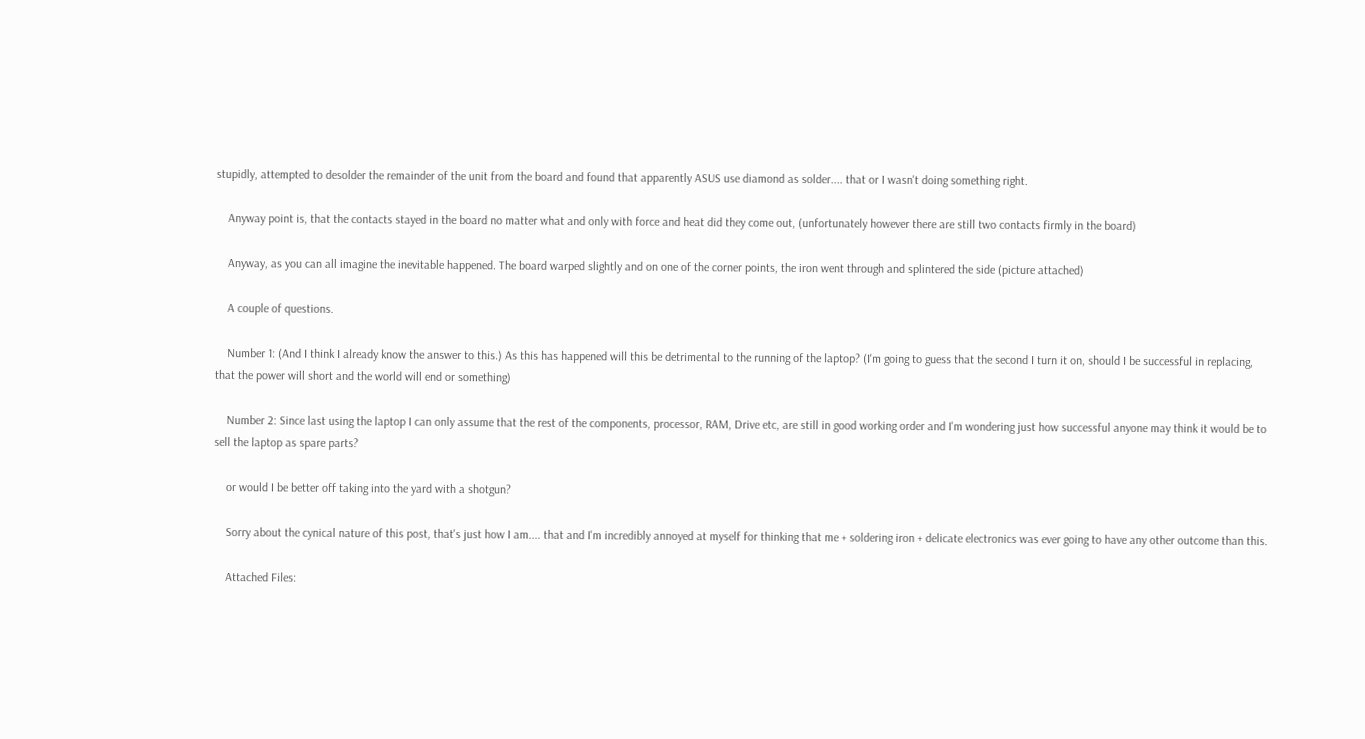stupidly, attempted to desolder the remainder of the unit from the board and found that apparently ASUS use diamond as solder.... that or I wasn't doing something right.

    Anyway point is, that the contacts stayed in the board no matter what and only with force and heat did they come out, (unfortunately however there are still two contacts firmly in the board)

    Anyway, as you can all imagine the inevitable happened. The board warped slightly and on one of the corner points, the iron went through and splintered the side (picture attached)

    A couple of questions.

    Number 1: (And I think I already know the answer to this.) As this has happened will this be detrimental to the running of the laptop? (I'm going to guess that the second I turn it on, should I be successful in replacing, that the power will short and the world will end or something)

    Number 2: Since last using the laptop I can only assume that the rest of the components, processor, RAM, Drive etc, are still in good working order and I'm wondering just how successful anyone may think it would be to sell the laptop as spare parts?

    or would I be better off taking into the yard with a shotgun?

    Sorry about the cynical nature of this post, that's just how I am.... that and I'm incredibly annoyed at myself for thinking that me + soldering iron + delicate electronics was ever going to have any other outcome than this.

    Attached Files: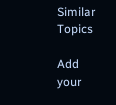Similar Topics

Add your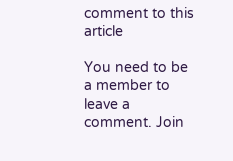comment to this article

You need to be a member to leave a comment. Join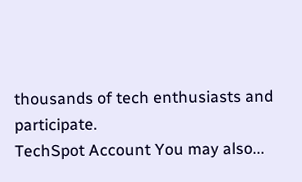thousands of tech enthusiasts and participate.
TechSpot Account You may also...